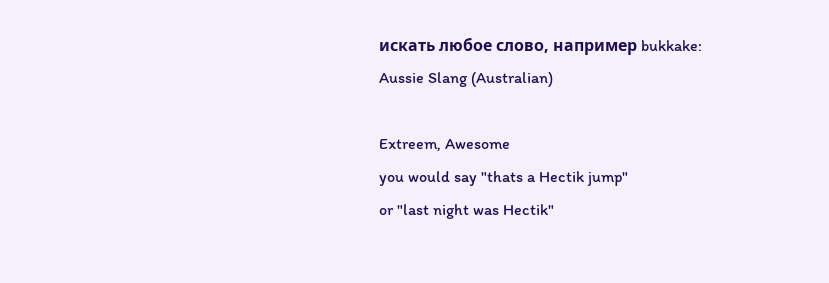искать любое слово, например bukkake:
Aussie Slang (Australian)

Extreem, Awesome
you would say "thats a Hectik jump"
or "last night was Hectik"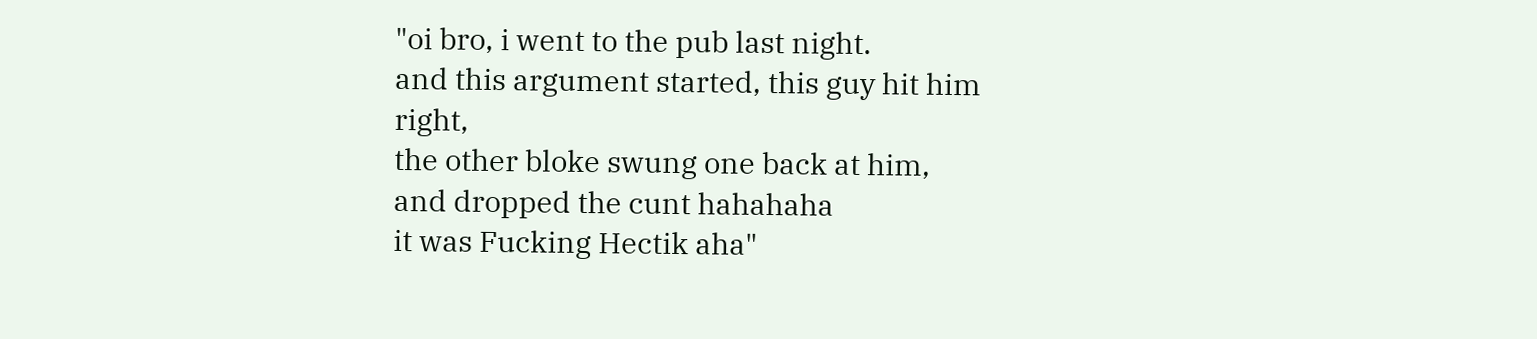"oi bro, i went to the pub last night.
and this argument started, this guy hit him right,
the other bloke swung one back at him,
and dropped the cunt hahahaha
it was Fucking Hectik aha"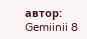автор: Gemiinii 8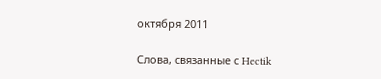октября 2011

Слова, связанные с Hectik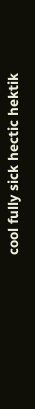cool fully sick hectic hektik